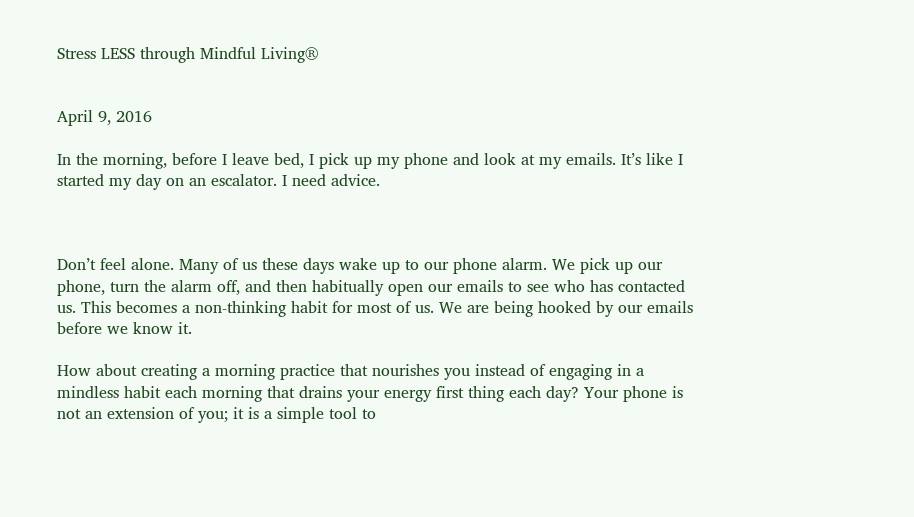Stress LESS through Mindful Living®


April 9, 2016

In the morning, before I leave bed, I pick up my phone and look at my emails. It’s like I started my day on an escalator. I need advice.



Don’t feel alone. Many of us these days wake up to our phone alarm. We pick up our phone, turn the alarm off, and then habitually open our emails to see who has contacted us. This becomes a non-thinking habit for most of us. We are being hooked by our emails before we know it.

How about creating a morning practice that nourishes you instead of engaging in a mindless habit each morning that drains your energy first thing each day? Your phone is not an extension of you; it is a simple tool to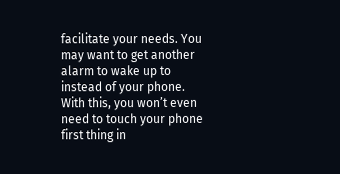facilitate your needs. You may want to get another alarm to wake up to instead of your phone. With this, you won’t even need to touch your phone first thing in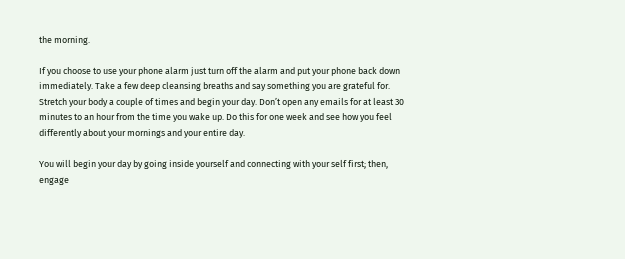the morning.

If you choose to use your phone alarm just turn off the alarm and put your phone back down immediately. Take a few deep cleansing breaths and say something you are grateful for. Stretch your body a couple of times and begin your day. Don’t open any emails for at least 30 minutes to an hour from the time you wake up. Do this for one week and see how you feel differently about your mornings and your entire day.

You will begin your day by going inside yourself and connecting with your self first; then, engage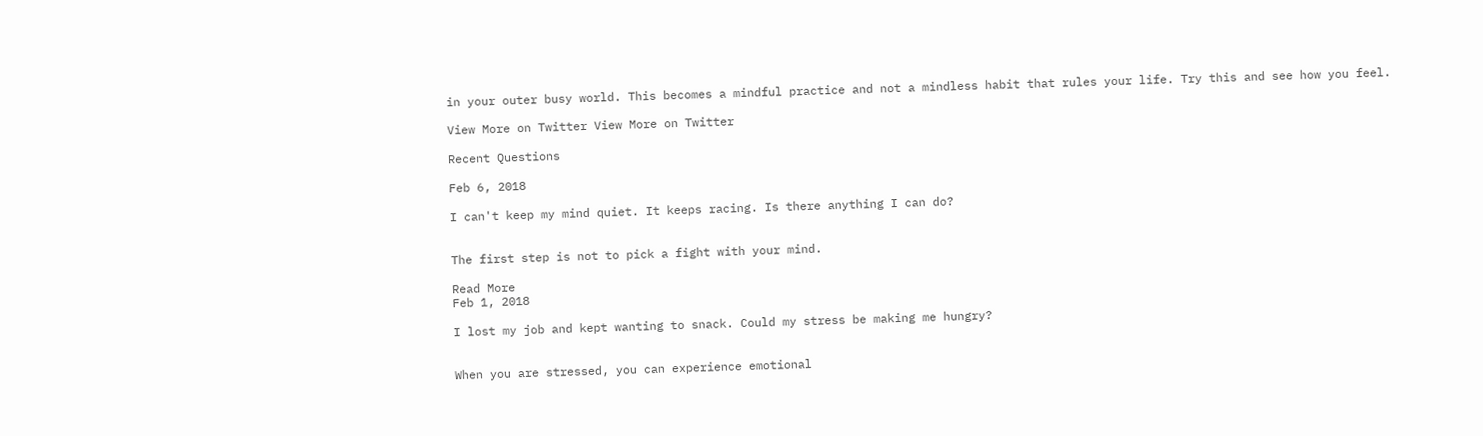in your outer busy world. This becomes a mindful practice and not a mindless habit that rules your life. Try this and see how you feel.

View More on Twitter View More on Twitter

Recent Questions

Feb 6, 2018

I can't keep my mind quiet. It keeps racing. Is there anything I can do?


The first step is not to pick a fight with your mind.

Read More
Feb 1, 2018

I lost my job and kept wanting to snack. Could my stress be making me hungry?


When you are stressed, you can experience emotional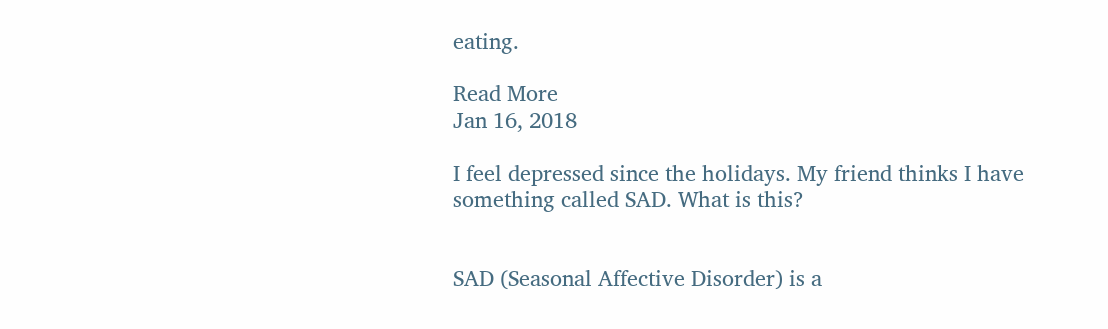eating.

Read More
Jan 16, 2018

I feel depressed since the holidays. My friend thinks I have something called SAD. What is this?


SAD (Seasonal Affective Disorder) is a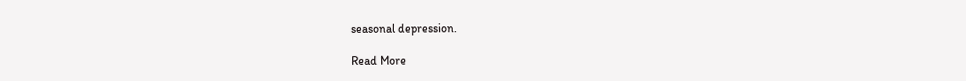seasonal depression.

Read More